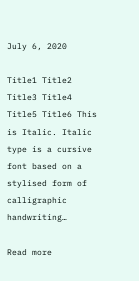July 6, 2020

Title1 Title2 Title3 Title4 Title5 Title6 This is Italic. Italic type is a cursive font based on a stylised form of calligraphic handwriting…

Read more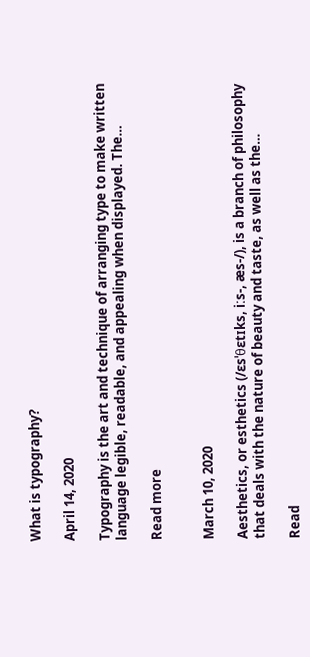What is typography?

April 14, 2020

Typography is the art and technique of arranging type to make written language legible, readable, and appealing when displayed. The…

Read more


March 10, 2020

Aesthetics, or esthetics (/ɛsˈθɛtɪks, iːs-, æs-/), is a branch of philosophy that deals with the nature of beauty and taste, as well as the…

Read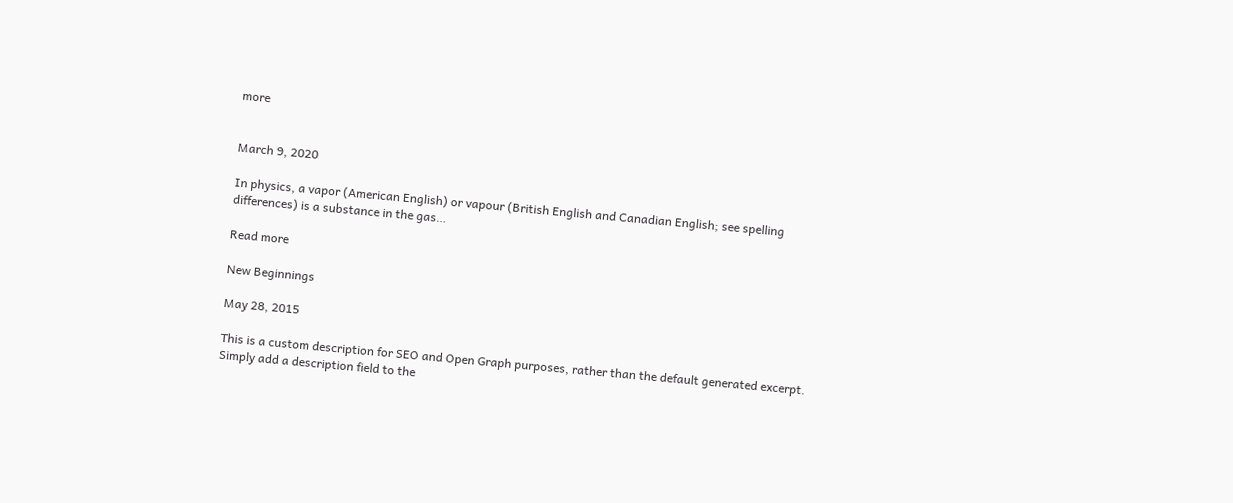more


March 9, 2020

In physics, a vapor (American English) or vapour (British English and Canadian English; see spelling differences) is a substance in the gas…

Read more

New Beginnings

May 28, 2015

This is a custom description for SEO and Open Graph purposes, rather than the default generated excerpt. Simply add a description field to the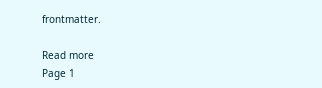frontmatter.

Read more
Page 1